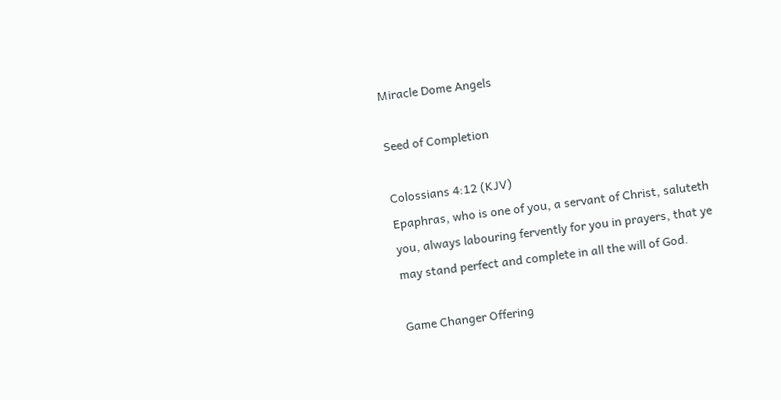Miracle Dome Angels

Seed of Completion

Colossians 4:12 (KJV)
Epaphras, who is one of you, a servant of Christ, saluteth you, always labouring fervently for you in prayers, that ye may stand perfect and complete in all the will of God.

Game Changer Offering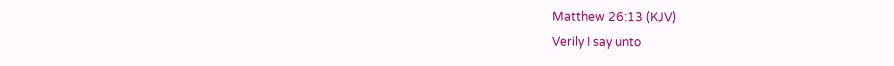Matthew 26:13 (KJV)
Verily I say unto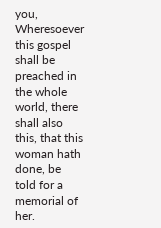you, Wheresoever this gospel shall be preached in the whole world, there shall also this, that this woman hath done, be told for a memorial of her.